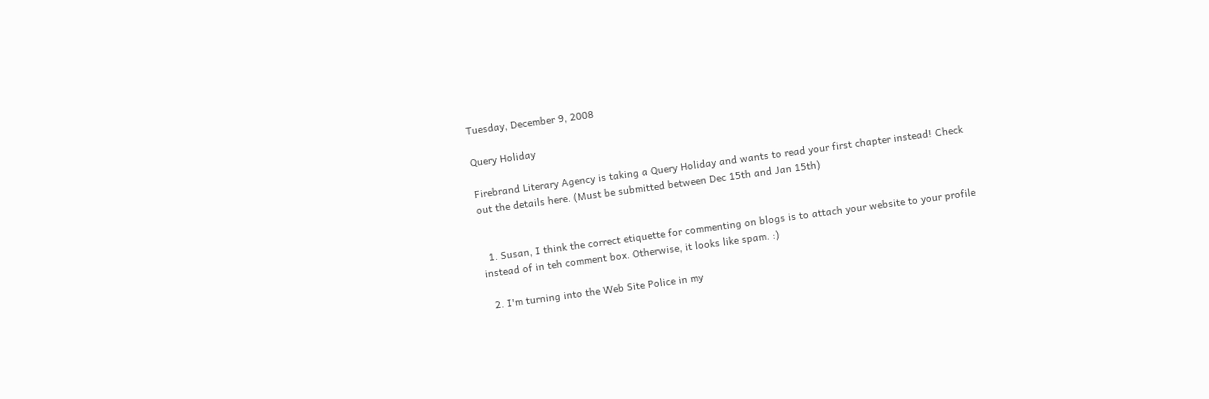Tuesday, December 9, 2008

Query Holiday

Firebrand Literary Agency is taking a Query Holiday and wants to read your first chapter instead! Check out the details here. (Must be submitted between Dec 15th and Jan 15th)


  1. Susan, I think the correct etiquette for commenting on blogs is to attach your website to your profile instead of in teh comment box. Otherwise, it looks like spam. :)

  2. I'm turning into the Web Site Police in my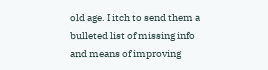old age. I itch to send them a bulleted list of missing info and means of improving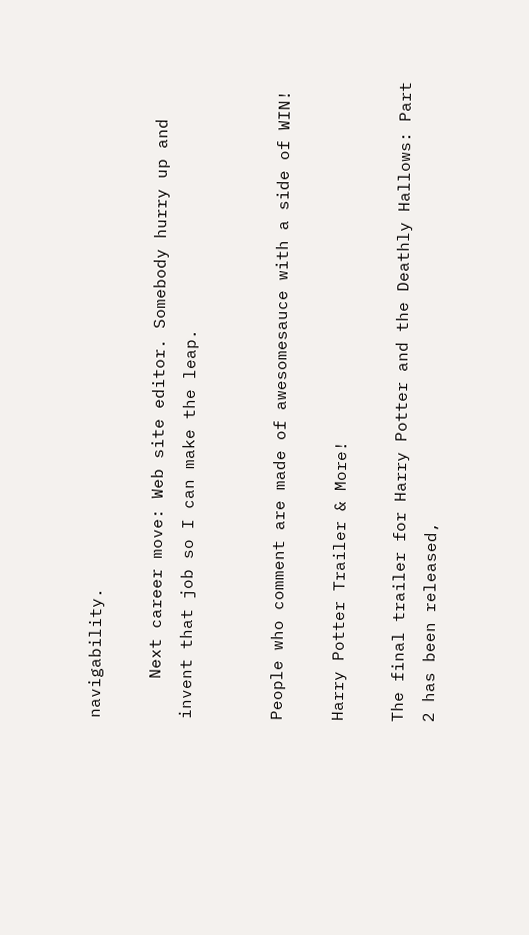navigability.

    Next career move: Web site editor. Somebody hurry up and invent that job so I can make the leap.


People who comment are made of awesomesauce with a side of WIN!

Harry Potter Trailer & More!

The final trailer for Harry Potter and the Deathly Hallows: Part 2 has been released,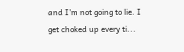and I'm not going to lie. I get choked up every ti...